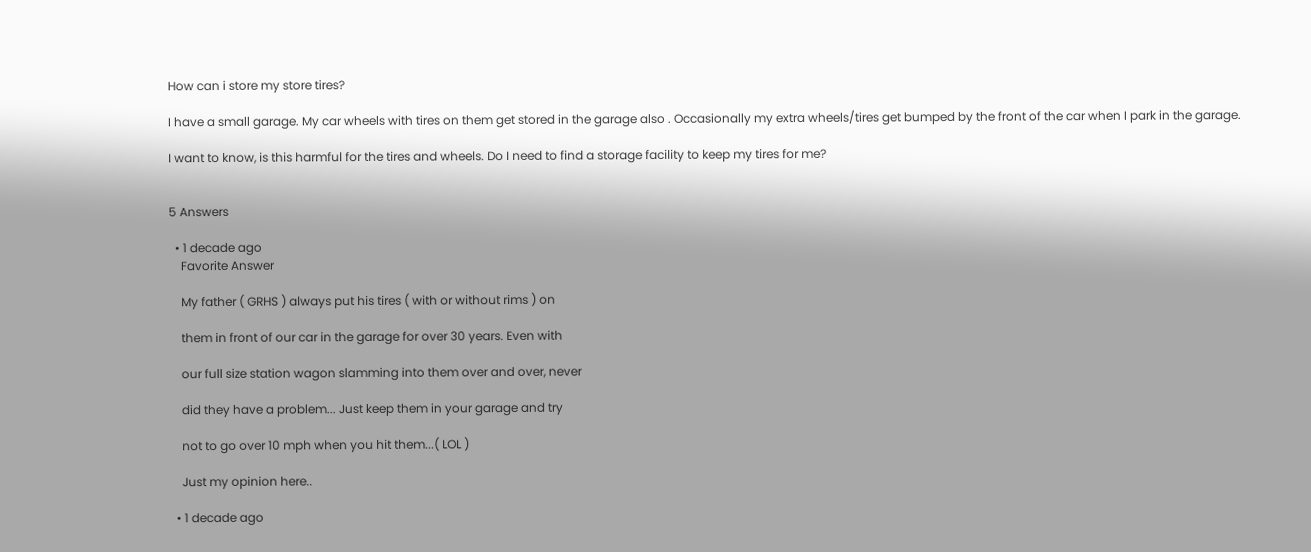How can i store my store tires?

I have a small garage. My car wheels with tires on them get stored in the garage also . Occasionally my extra wheels/tires get bumped by the front of the car when I park in the garage.

I want to know, is this harmful for the tires and wheels. Do I need to find a storage facility to keep my tires for me?


5 Answers

  • 1 decade ago
    Favorite Answer

    My father ( GRHS ) always put his tires ( with or without rims ) on

    them in front of our car in the garage for over 30 years. Even with

    our full size station wagon slamming into them over and over, never

    did they have a problem... Just keep them in your garage and try

    not to go over 10 mph when you hit them...( LOL )

    Just my opinion here..

  • 1 decade ago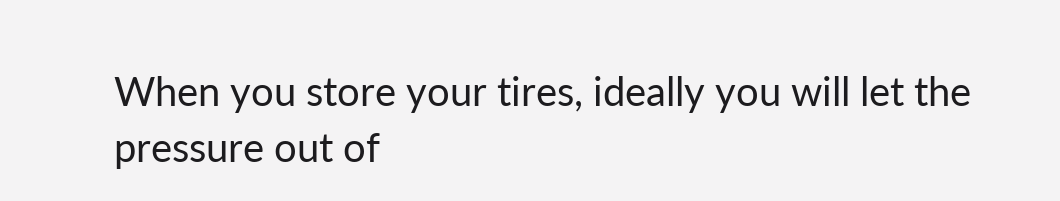When you store your tires, ideally you will let the pressure out of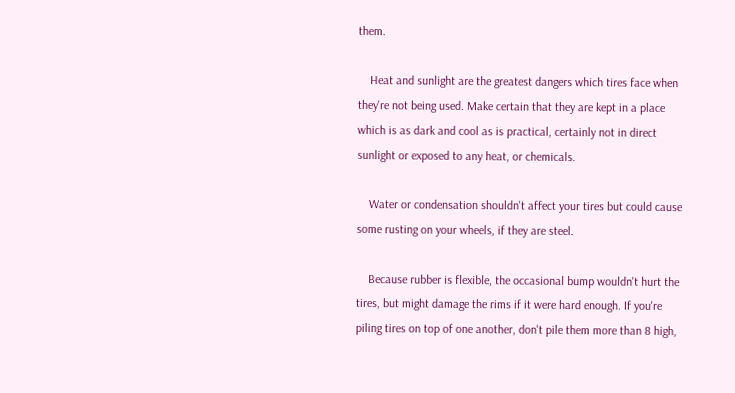them.

    Heat and sunlight are the greatest dangers which tires face when they're not being used. Make certain that they are kept in a place which is as dark and cool as is practical, certainly not in direct sunlight or exposed to any heat, or chemicals.

    Water or condensation shouldn't affect your tires but could cause some rusting on your wheels, if they are steel.

    Because rubber is flexible, the occasional bump wouldn't hurt the tires, but might damage the rims if it were hard enough. If you're piling tires on top of one another, don't pile them more than 8 high,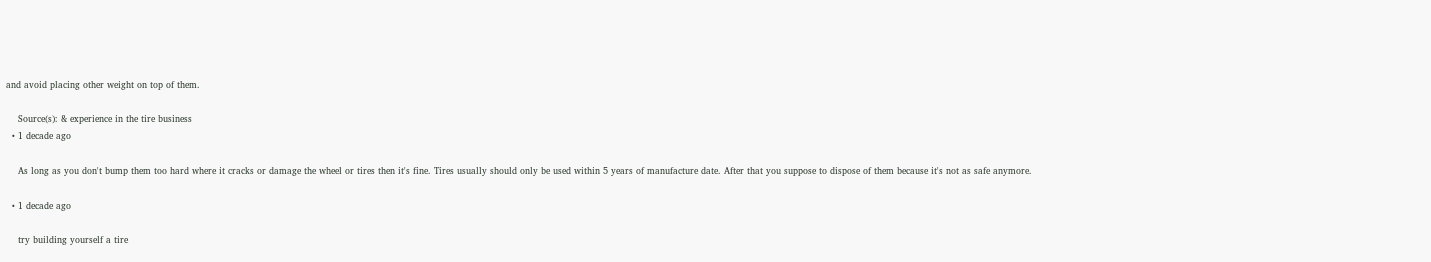and avoid placing other weight on top of them.

    Source(s): & experience in the tire business
  • 1 decade ago

    As long as you don't bump them too hard where it cracks or damage the wheel or tires then it's fine. Tires usually should only be used within 5 years of manufacture date. After that you suppose to dispose of them because it's not as safe anymore.

  • 1 decade ago

    try building yourself a tire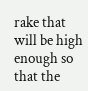rake that will be high enough so that the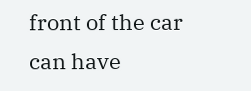front of the car can have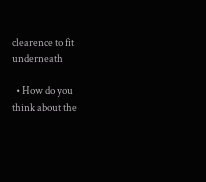clearence to fit underneath

  • How do you think about the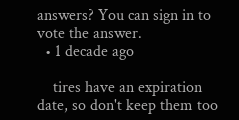answers? You can sign in to vote the answer.
  • 1 decade ago

    tires have an expiration date, so don't keep them too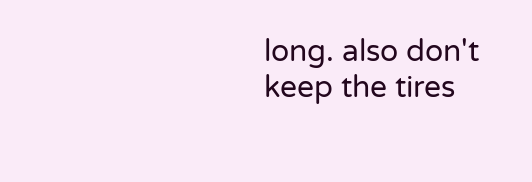long. also don't keep the tires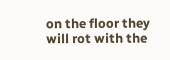on the floor they will rot with the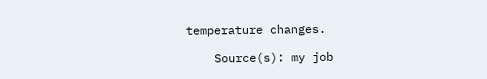temperature changes.

    Source(s): my job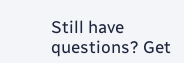Still have questions? Get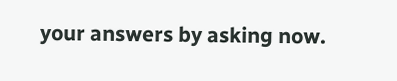your answers by asking now.